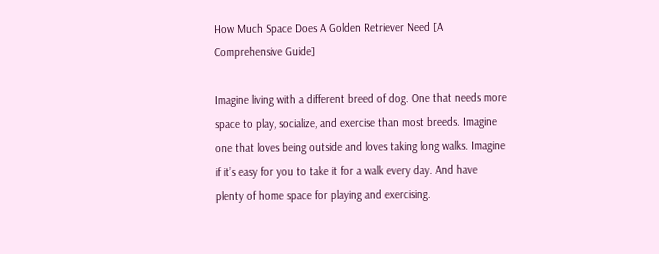How Much Space Does A Golden Retriever Need [A Comprehensive Guide]

Imagine living with a different breed of dog. One that needs more space to play, socialize, and exercise than most breeds. Imagine one that loves being outside and loves taking long walks. Imagine if it’s easy for you to take it for a walk every day. And have plenty of home space for playing and exercising.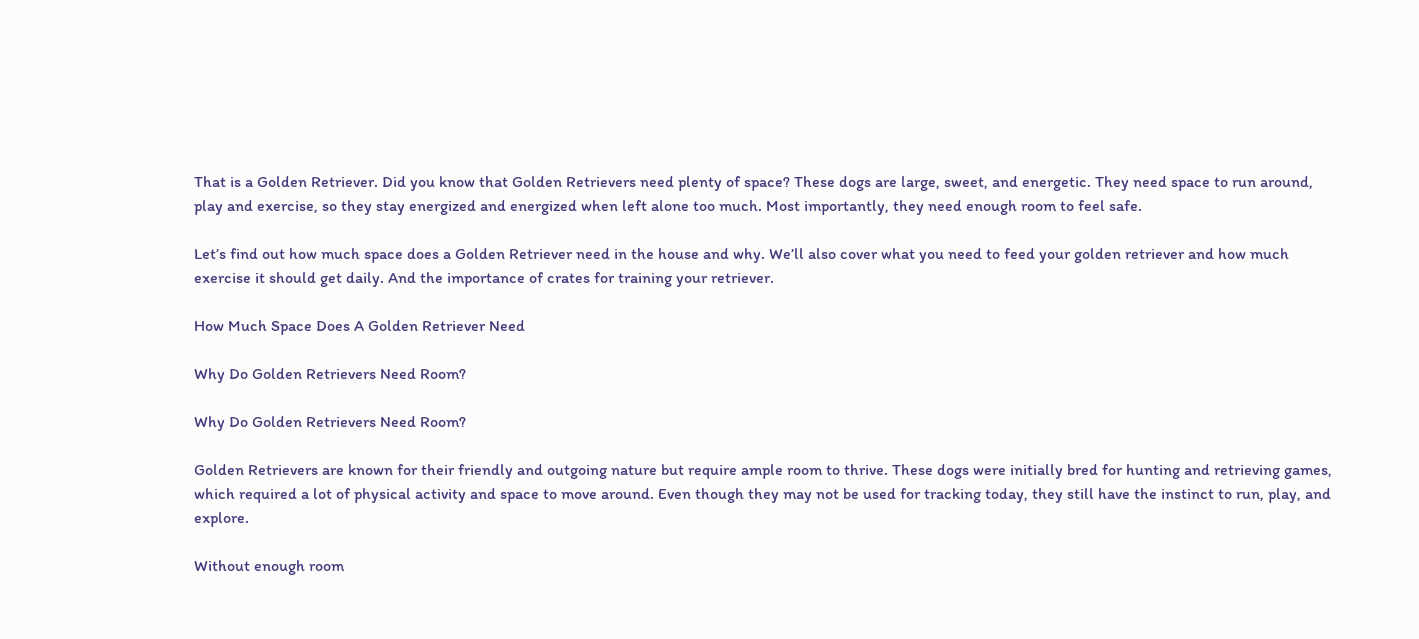That is a Golden Retriever. Did you know that Golden Retrievers need plenty of space? These dogs are large, sweet, and energetic. They need space to run around, play and exercise, so they stay energized and energized when left alone too much. Most importantly, they need enough room to feel safe.

Let’s find out how much space does a Golden Retriever need in the house and why. We’ll also cover what you need to feed your golden retriever and how much exercise it should get daily. And the importance of crates for training your retriever.

How Much Space Does A Golden Retriever Need

Why Do Golden Retrievers Need Room?

Why Do Golden Retrievers Need Room?

Golden Retrievers are known for their friendly and outgoing nature but require ample room to thrive. These dogs were initially bred for hunting and retrieving games, which required a lot of physical activity and space to move around. Even though they may not be used for tracking today, they still have the instinct to run, play, and explore.

Without enough room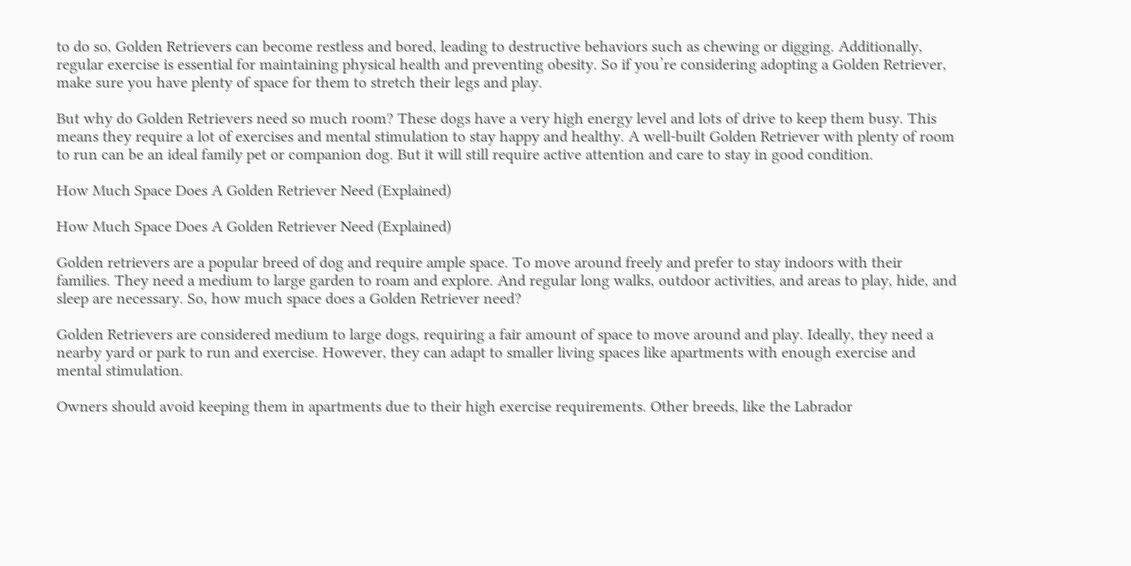to do so, Golden Retrievers can become restless and bored, leading to destructive behaviors such as chewing or digging. Additionally, regular exercise is essential for maintaining physical health and preventing obesity. So if you’re considering adopting a Golden Retriever, make sure you have plenty of space for them to stretch their legs and play.

But why do Golden Retrievers need so much room? These dogs have a very high energy level and lots of drive to keep them busy. This means they require a lot of exercises and mental stimulation to stay happy and healthy. A well-built Golden Retriever with plenty of room to run can be an ideal family pet or companion dog. But it will still require active attention and care to stay in good condition.

How Much Space Does A Golden Retriever Need (Explained)

How Much Space Does A Golden Retriever Need (Explained)

Golden retrievers are a popular breed of dog and require ample space. To move around freely and prefer to stay indoors with their families. They need a medium to large garden to roam and explore. And regular long walks, outdoor activities, and areas to play, hide, and sleep are necessary. So, how much space does a Golden Retriever need?

Golden Retrievers are considered medium to large dogs, requiring a fair amount of space to move around and play. Ideally, they need a nearby yard or park to run and exercise. However, they can adapt to smaller living spaces like apartments with enough exercise and mental stimulation.

Owners should avoid keeping them in apartments due to their high exercise requirements. Other breeds, like the Labrador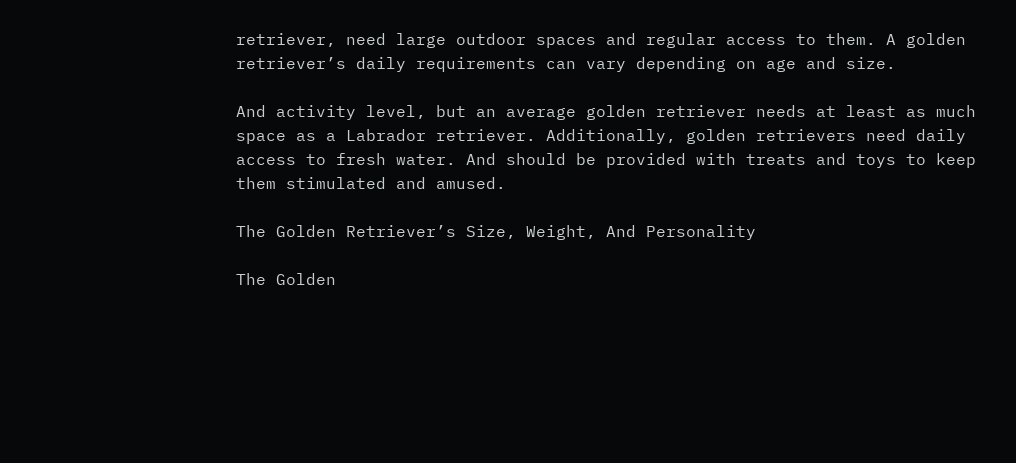retriever, need large outdoor spaces and regular access to them. A golden retriever’s daily requirements can vary depending on age and size.

And activity level, but an average golden retriever needs at least as much space as a Labrador retriever. Additionally, golden retrievers need daily access to fresh water. And should be provided with treats and toys to keep them stimulated and amused.

The Golden Retriever’s Size, Weight, And Personality

The Golden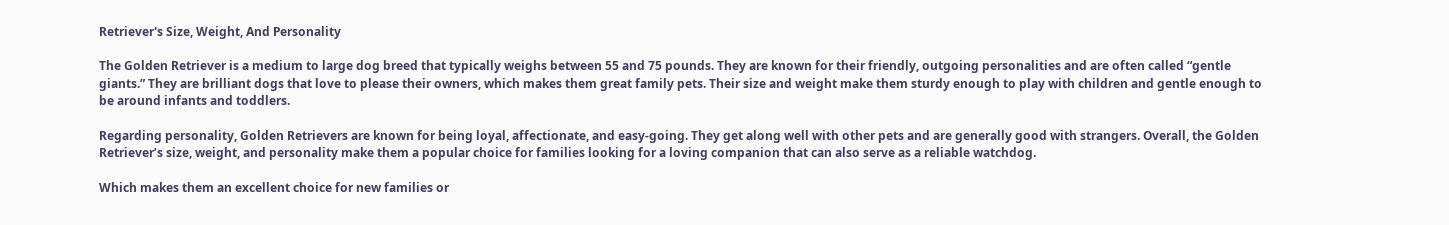Retriever's Size, Weight, And Personality

The Golden Retriever is a medium to large dog breed that typically weighs between 55 and 75 pounds. They are known for their friendly, outgoing personalities and are often called “gentle giants.” They are brilliant dogs that love to please their owners, which makes them great family pets. Their size and weight make them sturdy enough to play with children and gentle enough to be around infants and toddlers.

Regarding personality, Golden Retrievers are known for being loyal, affectionate, and easy-going. They get along well with other pets and are generally good with strangers. Overall, the Golden Retriever’s size, weight, and personality make them a popular choice for families looking for a loving companion that can also serve as a reliable watchdog.

Which makes them an excellent choice for new families or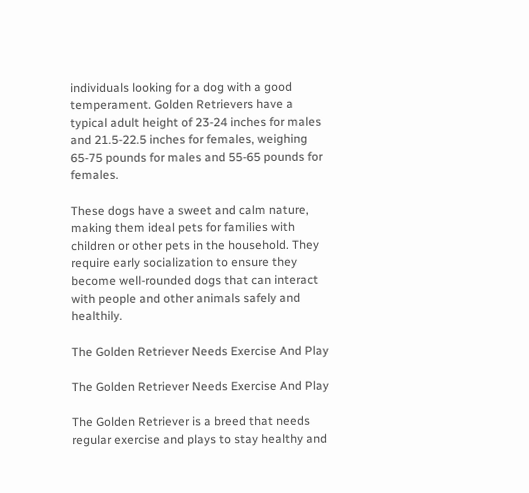individuals looking for a dog with a good temperament. Golden Retrievers have a typical adult height of 23-24 inches for males and 21.5-22.5 inches for females, weighing 65-75 pounds for males and 55-65 pounds for females.

These dogs have a sweet and calm nature, making them ideal pets for families with children or other pets in the household. They require early socialization to ensure they become well-rounded dogs that can interact with people and other animals safely and healthily.

The Golden Retriever Needs Exercise And Play

The Golden Retriever Needs Exercise And Play

The Golden Retriever is a breed that needs regular exercise and plays to stay healthy and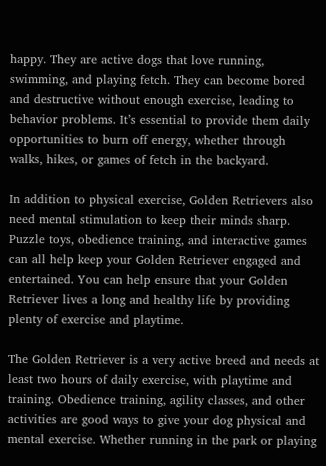happy. They are active dogs that love running, swimming, and playing fetch. They can become bored and destructive without enough exercise, leading to behavior problems. It’s essential to provide them daily opportunities to burn off energy, whether through walks, hikes, or games of fetch in the backyard.

In addition to physical exercise, Golden Retrievers also need mental stimulation to keep their minds sharp. Puzzle toys, obedience training, and interactive games can all help keep your Golden Retriever engaged and entertained. You can help ensure that your Golden Retriever lives a long and healthy life by providing plenty of exercise and playtime.

The Golden Retriever is a very active breed and needs at least two hours of daily exercise, with playtime and training. Obedience training, agility classes, and other activities are good ways to give your dog physical and mental exercise. Whether running in the park or playing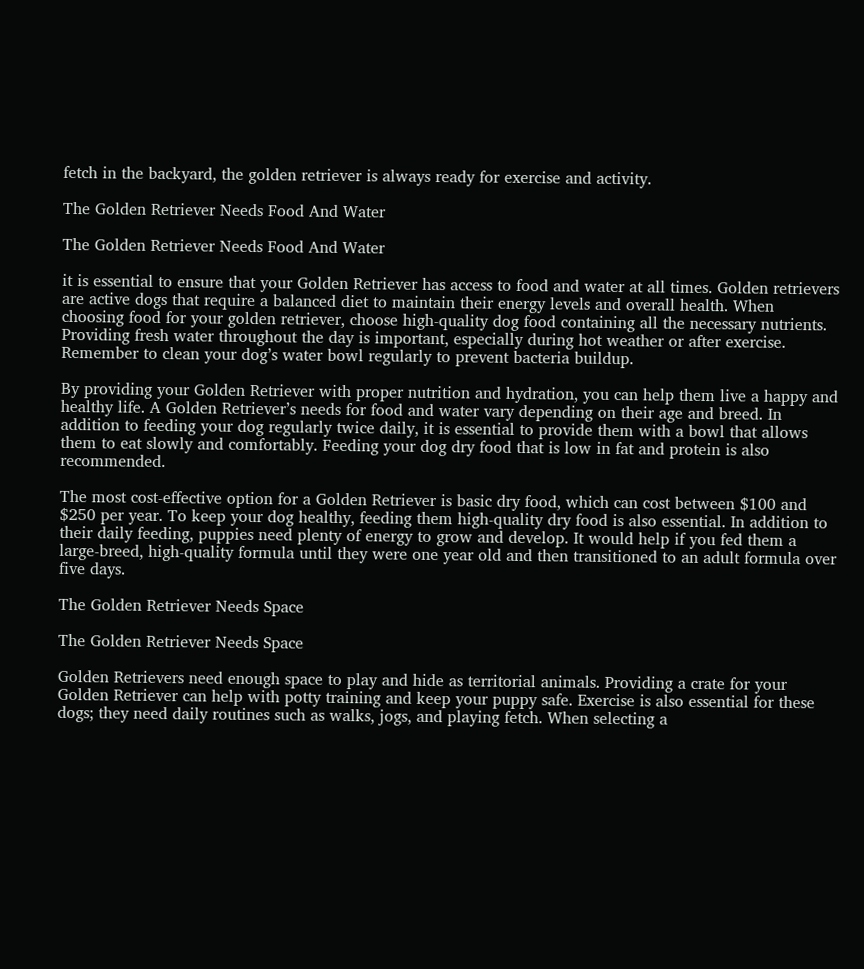fetch in the backyard, the golden retriever is always ready for exercise and activity.

The Golden Retriever Needs Food And Water

The Golden Retriever Needs Food And Water

it is essential to ensure that your Golden Retriever has access to food and water at all times. Golden retrievers are active dogs that require a balanced diet to maintain their energy levels and overall health. When choosing food for your golden retriever, choose high-quality dog food containing all the necessary nutrients. Providing fresh water throughout the day is important, especially during hot weather or after exercise. Remember to clean your dog’s water bowl regularly to prevent bacteria buildup.

By providing your Golden Retriever with proper nutrition and hydration, you can help them live a happy and healthy life. A Golden Retriever’s needs for food and water vary depending on their age and breed. In addition to feeding your dog regularly twice daily, it is essential to provide them with a bowl that allows them to eat slowly and comfortably. Feeding your dog dry food that is low in fat and protein is also recommended.

The most cost-effective option for a Golden Retriever is basic dry food, which can cost between $100 and $250 per year. To keep your dog healthy, feeding them high-quality dry food is also essential. In addition to their daily feeding, puppies need plenty of energy to grow and develop. It would help if you fed them a large-breed, high-quality formula until they were one year old and then transitioned to an adult formula over five days.

The Golden Retriever Needs Space

The Golden Retriever Needs Space

Golden Retrievers need enough space to play and hide as territorial animals. Providing a crate for your Golden Retriever can help with potty training and keep your puppy safe. Exercise is also essential for these dogs; they need daily routines such as walks, jogs, and playing fetch. When selecting a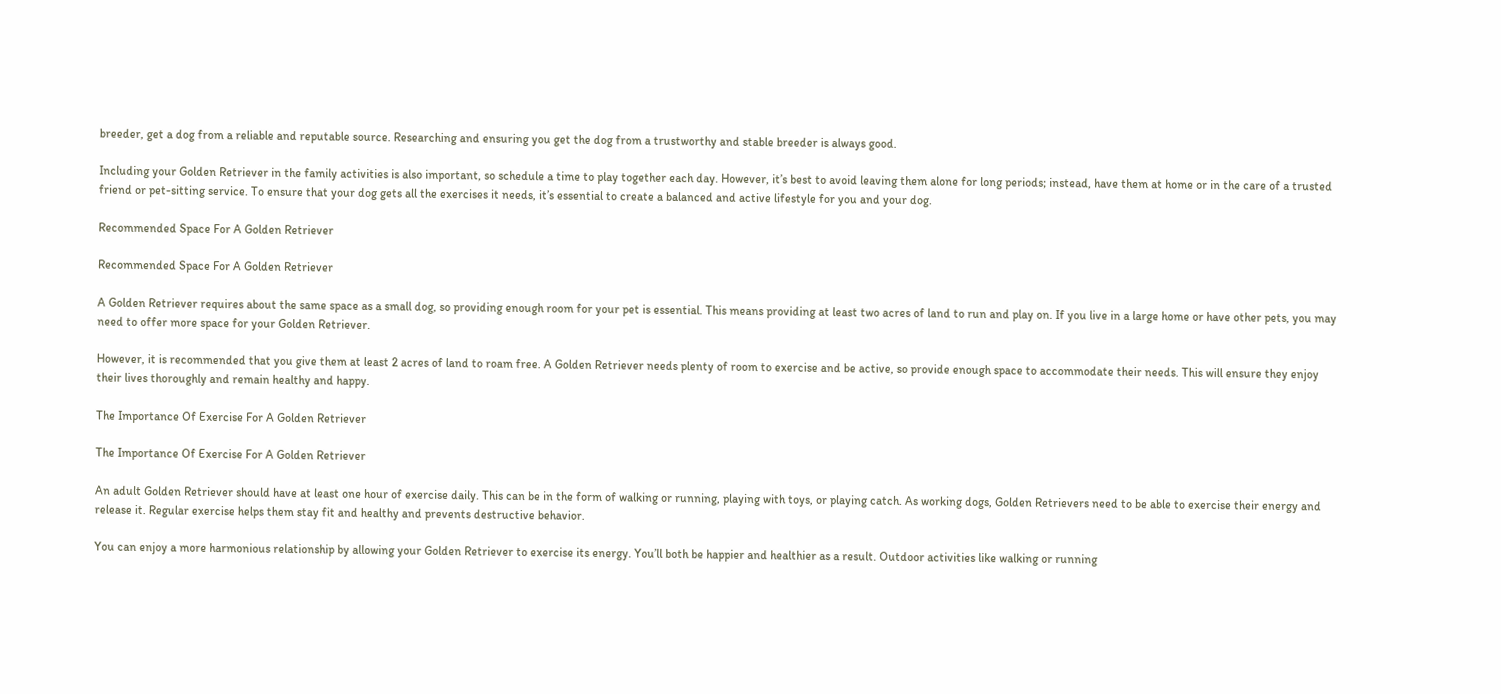breeder, get a dog from a reliable and reputable source. Researching and ensuring you get the dog from a trustworthy and stable breeder is always good.

Including your Golden Retriever in the family activities is also important, so schedule a time to play together each day. However, it’s best to avoid leaving them alone for long periods; instead, have them at home or in the care of a trusted friend or pet-sitting service. To ensure that your dog gets all the exercises it needs, it’s essential to create a balanced and active lifestyle for you and your dog.

Recommended Space For A Golden Retriever

Recommended Space For A Golden Retriever

A Golden Retriever requires about the same space as a small dog, so providing enough room for your pet is essential. This means providing at least two acres of land to run and play on. If you live in a large home or have other pets, you may need to offer more space for your Golden Retriever.

However, it is recommended that you give them at least 2 acres of land to roam free. A Golden Retriever needs plenty of room to exercise and be active, so provide enough space to accommodate their needs. This will ensure they enjoy their lives thoroughly and remain healthy and happy.

The Importance Of Exercise For A Golden Retriever

The Importance Of Exercise For A Golden Retriever

An adult Golden Retriever should have at least one hour of exercise daily. This can be in the form of walking or running, playing with toys, or playing catch. As working dogs, Golden Retrievers need to be able to exercise their energy and release it. Regular exercise helps them stay fit and healthy and prevents destructive behavior.

You can enjoy a more harmonious relationship by allowing your Golden Retriever to exercise its energy. You’ll both be happier and healthier as a result. Outdoor activities like walking or running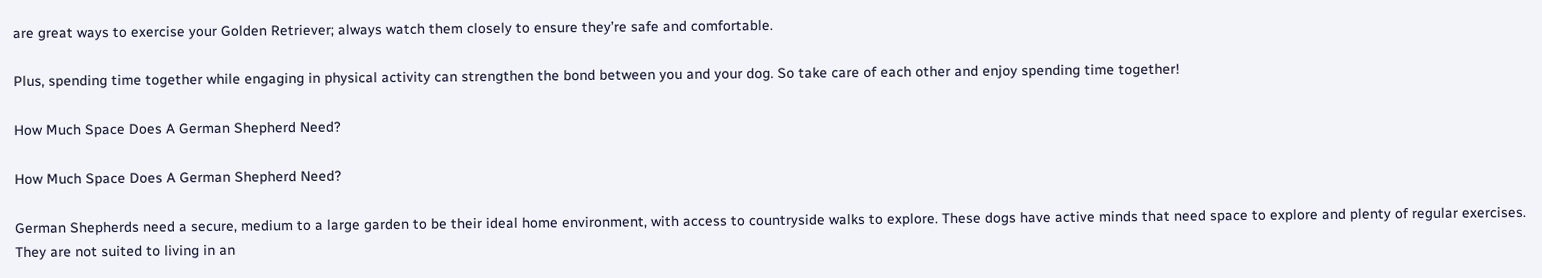are great ways to exercise your Golden Retriever; always watch them closely to ensure they’re safe and comfortable.

Plus, spending time together while engaging in physical activity can strengthen the bond between you and your dog. So take care of each other and enjoy spending time together!

How Much Space Does A German Shepherd Need?

How Much Space Does A German Shepherd Need?

German Shepherds need a secure, medium to a large garden to be their ideal home environment, with access to countryside walks to explore. These dogs have active minds that need space to explore and plenty of regular exercises. They are not suited to living in an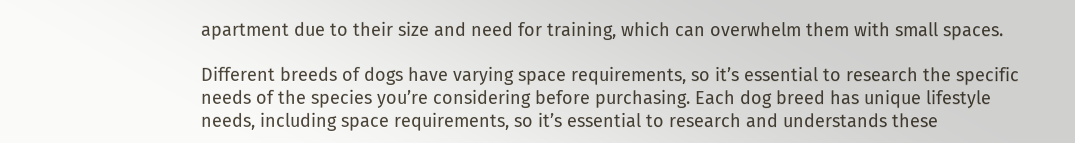apartment due to their size and need for training, which can overwhelm them with small spaces.

Different breeds of dogs have varying space requirements, so it’s essential to research the specific needs of the species you’re considering before purchasing. Each dog breed has unique lifestyle needs, including space requirements, so it’s essential to research and understands these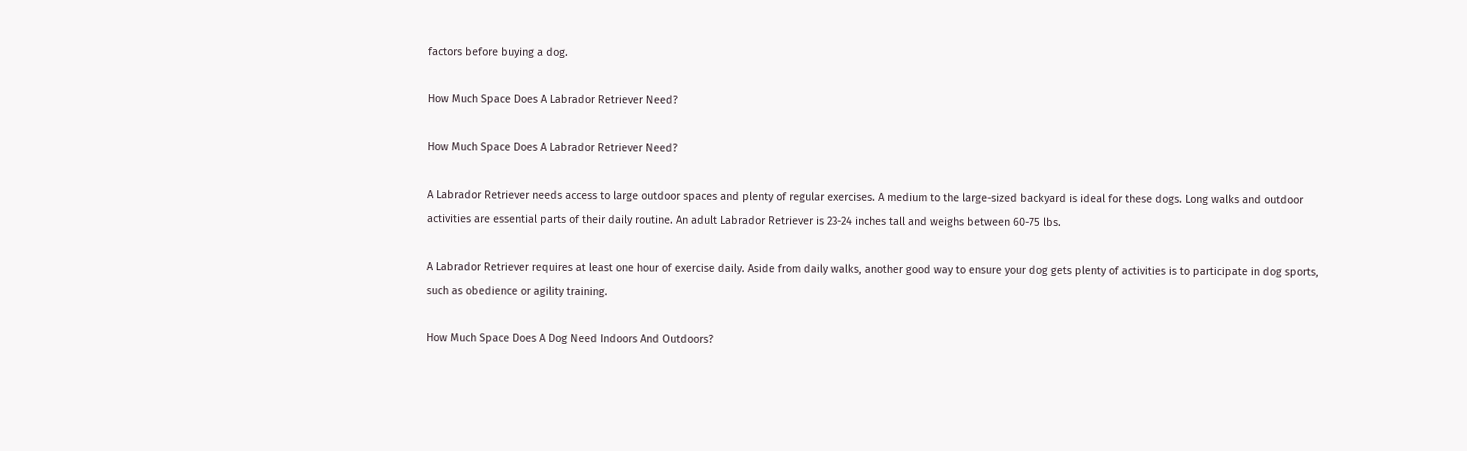factors before buying a dog.

How Much Space Does A Labrador Retriever Need?

How Much Space Does A Labrador Retriever Need?

A Labrador Retriever needs access to large outdoor spaces and plenty of regular exercises. A medium to the large-sized backyard is ideal for these dogs. Long walks and outdoor activities are essential parts of their daily routine. An adult Labrador Retriever is 23-24 inches tall and weighs between 60-75 lbs.

A Labrador Retriever requires at least one hour of exercise daily. Aside from daily walks, another good way to ensure your dog gets plenty of activities is to participate in dog sports, such as obedience or agility training.

How Much Space Does A Dog Need Indoors And Outdoors?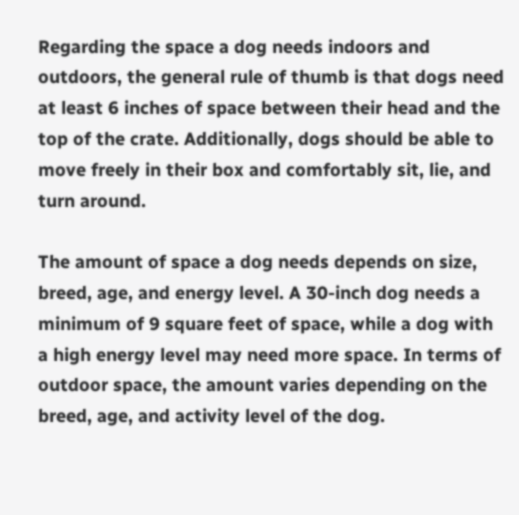Regarding the space a dog needs indoors and outdoors, the general rule of thumb is that dogs need at least 6 inches of space between their head and the top of the crate. Additionally, dogs should be able to move freely in their box and comfortably sit, lie, and turn around.

The amount of space a dog needs depends on size, breed, age, and energy level. A 30-inch dog needs a minimum of 9 square feet of space, while a dog with a high energy level may need more space. In terms of outdoor space, the amount varies depending on the breed, age, and activity level of the dog.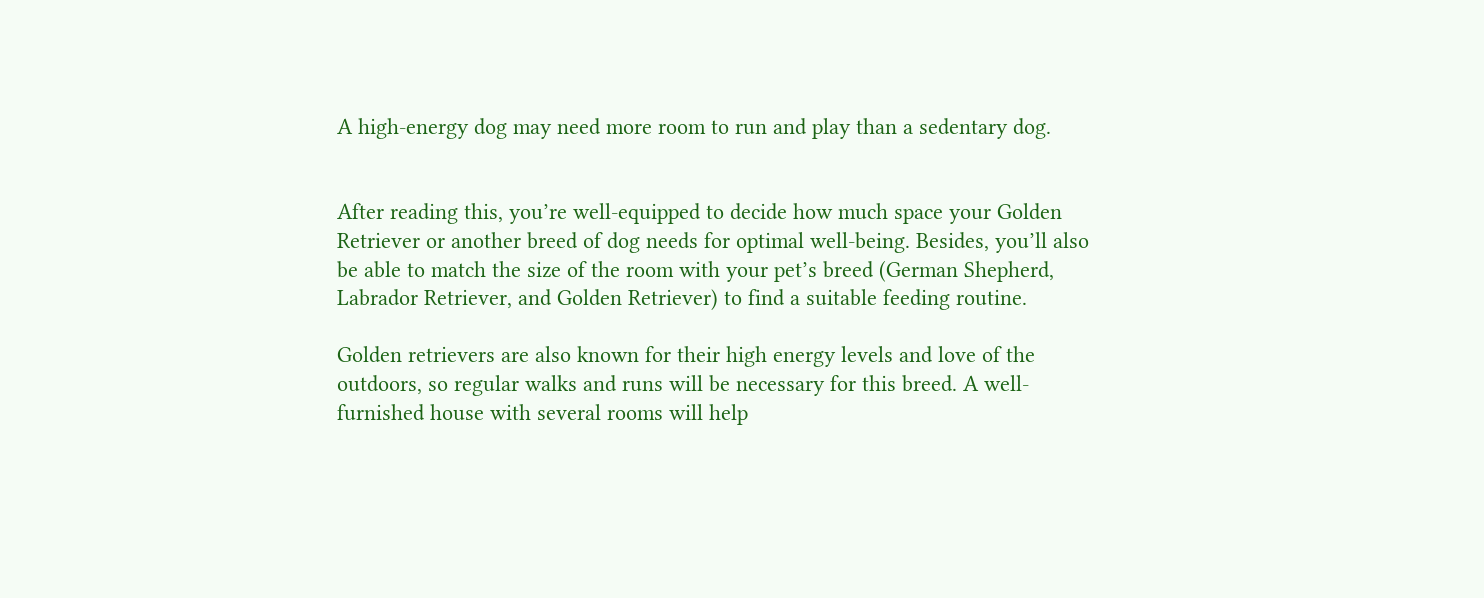A high-energy dog may need more room to run and play than a sedentary dog.


After reading this, you’re well-equipped to decide how much space your Golden Retriever or another breed of dog needs for optimal well-being. Besides, you’ll also be able to match the size of the room with your pet’s breed (German Shepherd, Labrador Retriever, and Golden Retriever) to find a suitable feeding routine.

Golden retrievers are also known for their high energy levels and love of the outdoors, so regular walks and runs will be necessary for this breed. A well-furnished house with several rooms will help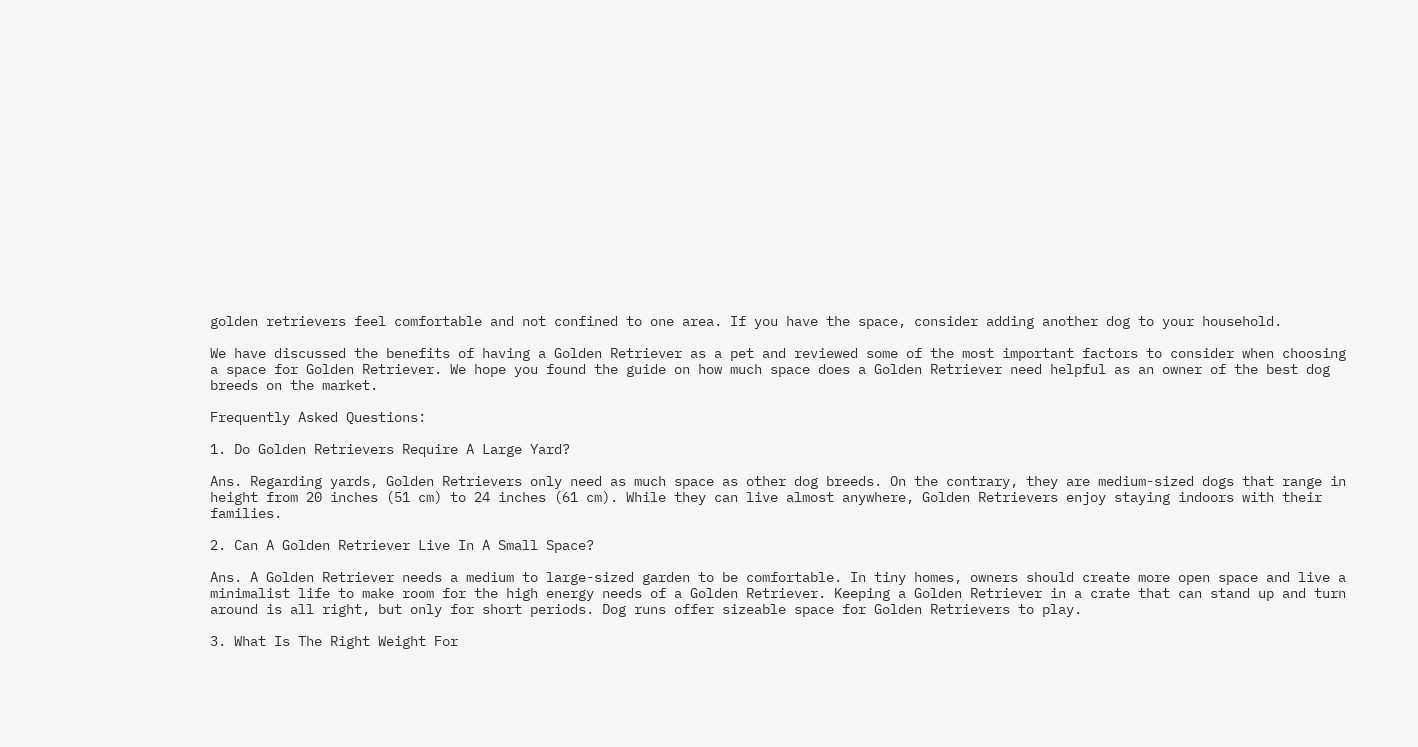golden retrievers feel comfortable and not confined to one area. If you have the space, consider adding another dog to your household.

We have discussed the benefits of having a Golden Retriever as a pet and reviewed some of the most important factors to consider when choosing a space for Golden Retriever. We hope you found the guide on how much space does a Golden Retriever need helpful as an owner of the best dog breeds on the market.

Frequently Asked Questions:

1. Do Golden Retrievers Require A Large Yard?

Ans. Regarding yards, Golden Retrievers only need as much space as other dog breeds. On the contrary, they are medium-sized dogs that range in height from 20 inches (51 cm) to 24 inches (61 cm). While they can live almost anywhere, Golden Retrievers enjoy staying indoors with their families.

2. Can A Golden Retriever Live In A Small Space?

Ans. A Golden Retriever needs a medium to large-sized garden to be comfortable. In tiny homes, owners should create more open space and live a minimalist life to make room for the high energy needs of a Golden Retriever. Keeping a Golden Retriever in a crate that can stand up and turn around is all right, but only for short periods. Dog runs offer sizeable space for Golden Retrievers to play.

3. What Is The Right Weight For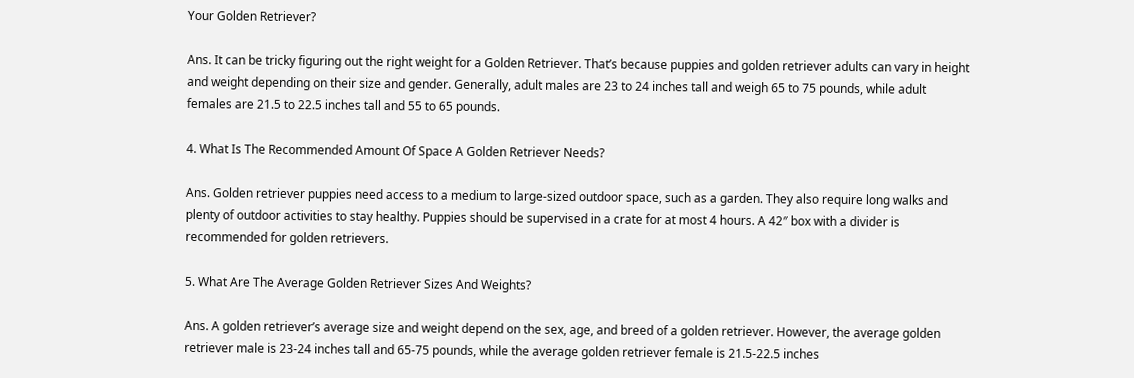Your Golden Retriever?

Ans. It can be tricky figuring out the right weight for a Golden Retriever. That’s because puppies and golden retriever adults can vary in height and weight depending on their size and gender. Generally, adult males are 23 to 24 inches tall and weigh 65 to 75 pounds, while adult females are 21.5 to 22.5 inches tall and 55 to 65 pounds.

4. What Is The Recommended Amount Of Space A Golden Retriever Needs?

Ans. Golden retriever puppies need access to a medium to large-sized outdoor space, such as a garden. They also require long walks and plenty of outdoor activities to stay healthy. Puppies should be supervised in a crate for at most 4 hours. A 42″ box with a divider is recommended for golden retrievers.

5. What Are The Average Golden Retriever Sizes And Weights?

Ans. A golden retriever’s average size and weight depend on the sex, age, and breed of a golden retriever. However, the average golden retriever male is 23-24 inches tall and 65-75 pounds, while the average golden retriever female is 21.5-22.5 inches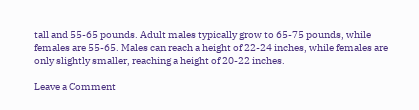tall and 55-65 pounds. Adult males typically grow to 65-75 pounds, while females are 55-65. Males can reach a height of 22-24 inches, while females are only slightly smaller, reaching a height of 20-22 inches.

Leave a Comment